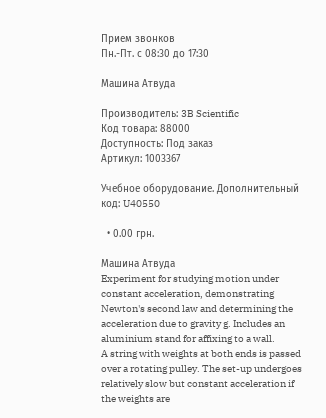Прием звонков
Пн.-Пт. с 08:30 до 17:30

Машина Атвуда

Производитель: 3B Scientific
Код товара: 88000
Доступность: Под заказ
Артикул: 1003367

Учебное оборудование. Дополнительный код: U40550

  • 0.00 грн.

Машина Атвуда
Experiment for studying motion under constant acceleration, demonstrating Newton's second law and determining the acceleration due to gravity g. Includes an aluminium stand for affixing to a wall.
A string with weights at both ends is passed over a rotating pulley. The set-up undergoes relatively slow but constant acceleration if the weights are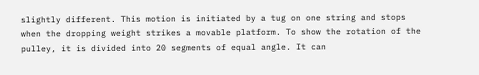slightly different. This motion is initiated by a tug on one string and stops when the dropping weight strikes a movable platform. To show the rotation of the pulley, it is divided into 20 segments of equal angle. It can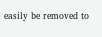easily be removed to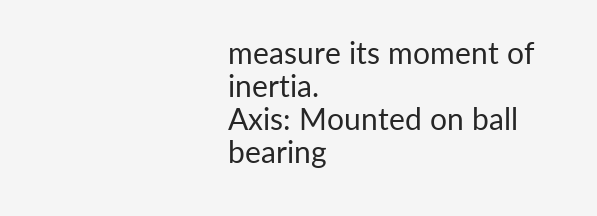measure its moment of inertia.
Axis: Mounted on ball bearing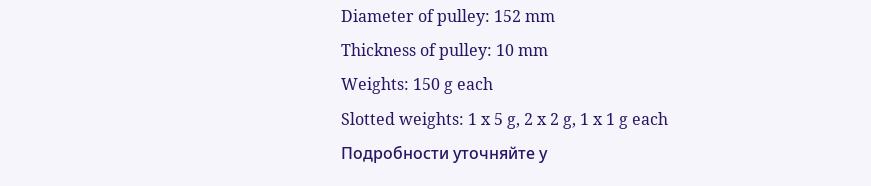Diameter of pulley: 152 mm
Thickness of pulley: 10 mm
Weights: 150 g each
Slotted weights: 1 x 5 g, 2 x 2 g, 1 x 1 g each
Подробности уточняйте у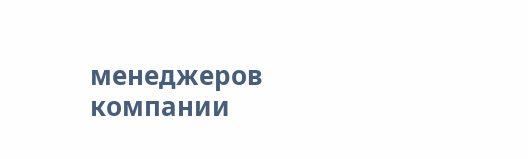менеджеров компании